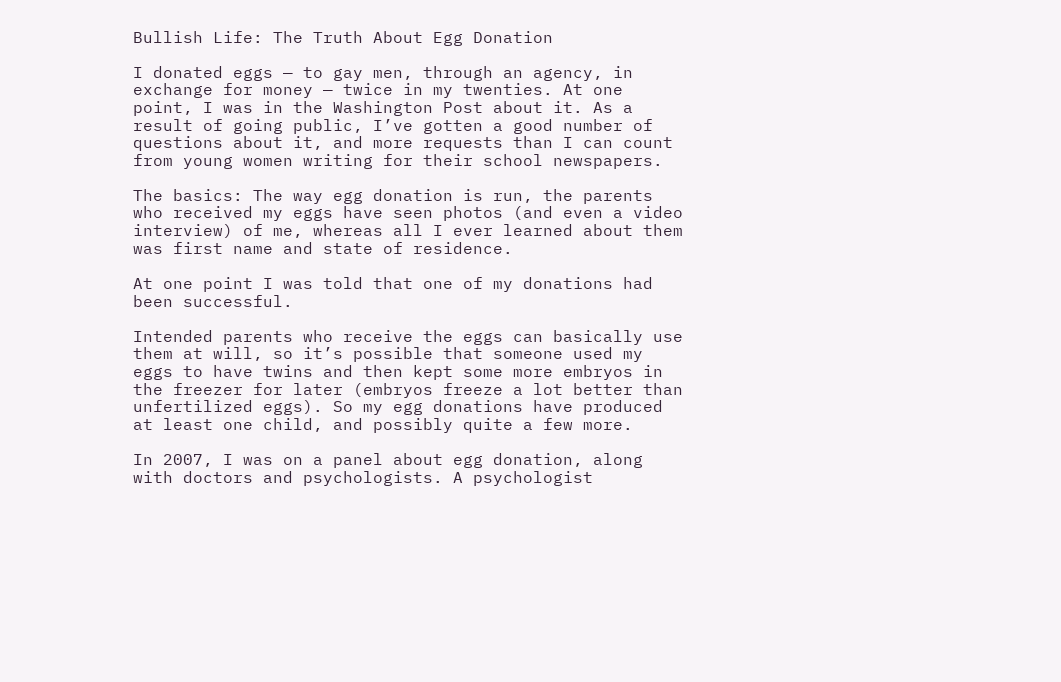Bullish Life: The Truth About Egg Donation

I donated eggs — to gay men, through an agency, in exchange for money — twice in my twenties. At one point, I was in the Washington Post about it. As a result of going public, I’ve gotten a good number of questions about it, and more requests than I can count from young women writing for their school newspapers.

The basics: The way egg donation is run, the parents who received my eggs have seen photos (and even a video interview) of me, whereas all I ever learned about them was first name and state of residence.

At one point I was told that one of my donations had been successful.

Intended parents who receive the eggs can basically use them at will, so it’s possible that someone used my eggs to have twins and then kept some more embryos in the freezer for later (embryos freeze a lot better than unfertilized eggs). So my egg donations have produced at least one child, and possibly quite a few more.

In 2007, I was on a panel about egg donation, along with doctors and psychologists. A psychologist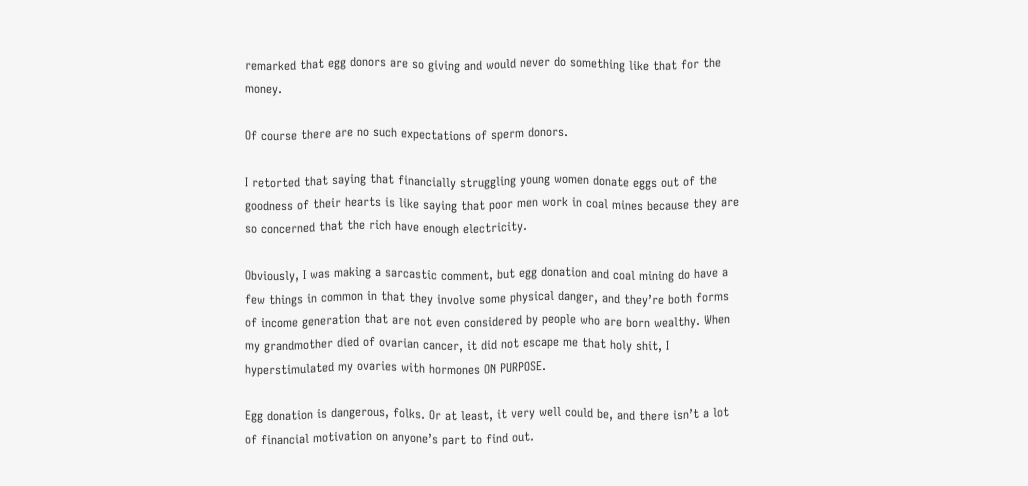remarked that egg donors are so giving and would never do something like that for the money.

Of course there are no such expectations of sperm donors.

I retorted that saying that financially struggling young women donate eggs out of the goodness of their hearts is like saying that poor men work in coal mines because they are so concerned that the rich have enough electricity.

Obviously, I was making a sarcastic comment, but egg donation and coal mining do have a few things in common in that they involve some physical danger, and they’re both forms of income generation that are not even considered by people who are born wealthy. When my grandmother died of ovarian cancer, it did not escape me that holy shit, I hyperstimulated my ovaries with hormones ON PURPOSE.

Egg donation is dangerous, folks. Or at least, it very well could be, and there isn’t a lot of financial motivation on anyone’s part to find out.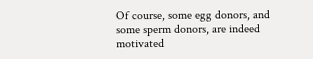Of course, some egg donors, and some sperm donors, are indeed motivated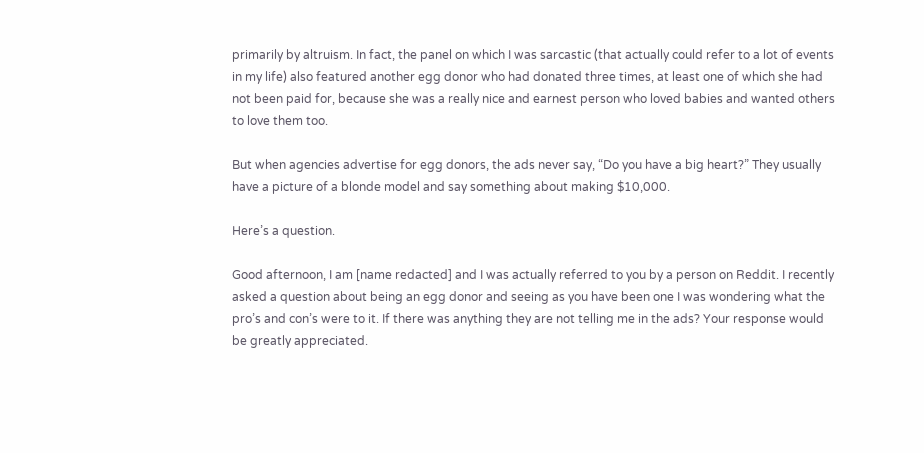primarily by altruism. In fact, the panel on which I was sarcastic (that actually could refer to a lot of events in my life) also featured another egg donor who had donated three times, at least one of which she had not been paid for, because she was a really nice and earnest person who loved babies and wanted others to love them too.

But when agencies advertise for egg donors, the ads never say, “Do you have a big heart?” They usually have a picture of a blonde model and say something about making $10,000.

Here’s a question.

Good afternoon, I am [name redacted] and I was actually referred to you by a person on Reddit. I recently asked a question about being an egg donor and seeing as you have been one I was wondering what the pro’s and con’s were to it. If there was anything they are not telling me in the ads? Your response would be greatly appreciated.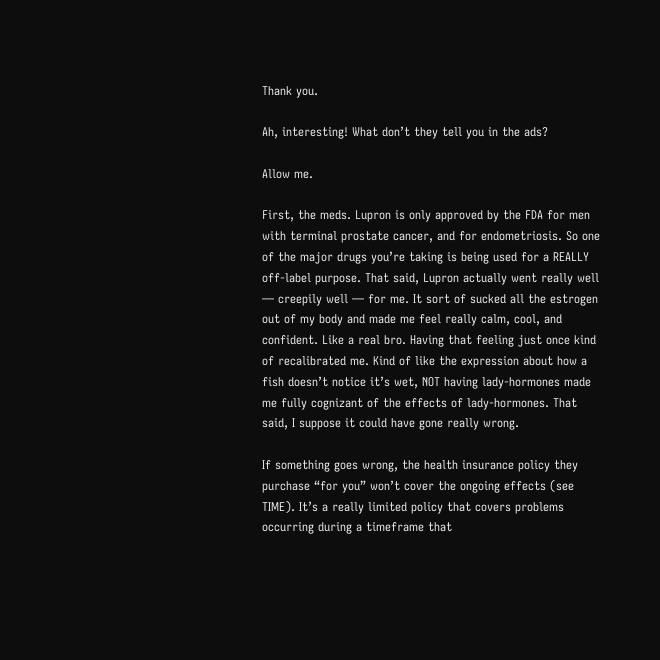Thank you.

Ah, interesting! What don’t they tell you in the ads?

Allow me.

First, the meds. Lupron is only approved by the FDA for men with terminal prostate cancer, and for endometriosis. So one of the major drugs you’re taking is being used for a REALLY off-label purpose. That said, Lupron actually went really well — creepily well — for me. It sort of sucked all the estrogen out of my body and made me feel really calm, cool, and confident. Like a real bro. Having that feeling just once kind of recalibrated me. Kind of like the expression about how a fish doesn’t notice it’s wet, NOT having lady-hormones made me fully cognizant of the effects of lady-hormones. That said, I suppose it could have gone really wrong.

If something goes wrong, the health insurance policy they purchase “for you” won’t cover the ongoing effects (see TIME). It’s a really limited policy that covers problems occurring during a timeframe that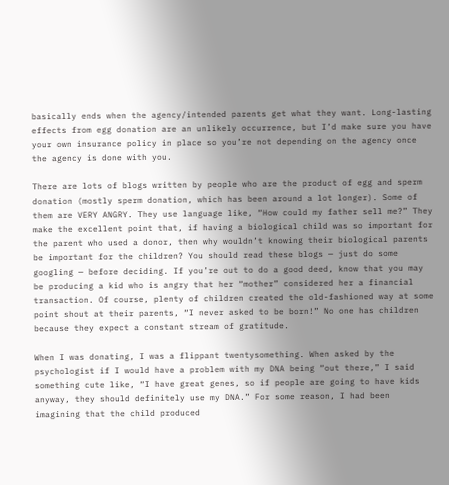basically ends when the agency/intended parents get what they want. Long-lasting effects from egg donation are an unlikely occurrence, but I’d make sure you have your own insurance policy in place so you’re not depending on the agency once the agency is done with you.

There are lots of blogs written by people who are the product of egg and sperm donation (mostly sperm donation, which has been around a lot longer). Some of them are VERY ANGRY. They use language like, “How could my father sell me?” They make the excellent point that, if having a biological child was so important for the parent who used a donor, then why wouldn’t knowing their biological parents be important for the children? You should read these blogs — just do some googling — before deciding. If you’re out to do a good deed, know that you may be producing a kid who is angry that her “mother” considered her a financial transaction. Of course, plenty of children created the old-fashioned way at some point shout at their parents, “I never asked to be born!” No one has children because they expect a constant stream of gratitude.

When I was donating, I was a flippant twentysomething. When asked by the psychologist if I would have a problem with my DNA being “out there,” I said something cute like, “I have great genes, so if people are going to have kids anyway, they should definitely use my DNA.” For some reason, I had been imagining that the child produced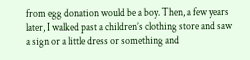from egg donation would be a boy. Then, a few years later, I walked past a children’s clothing store and saw a sign or a little dress or something and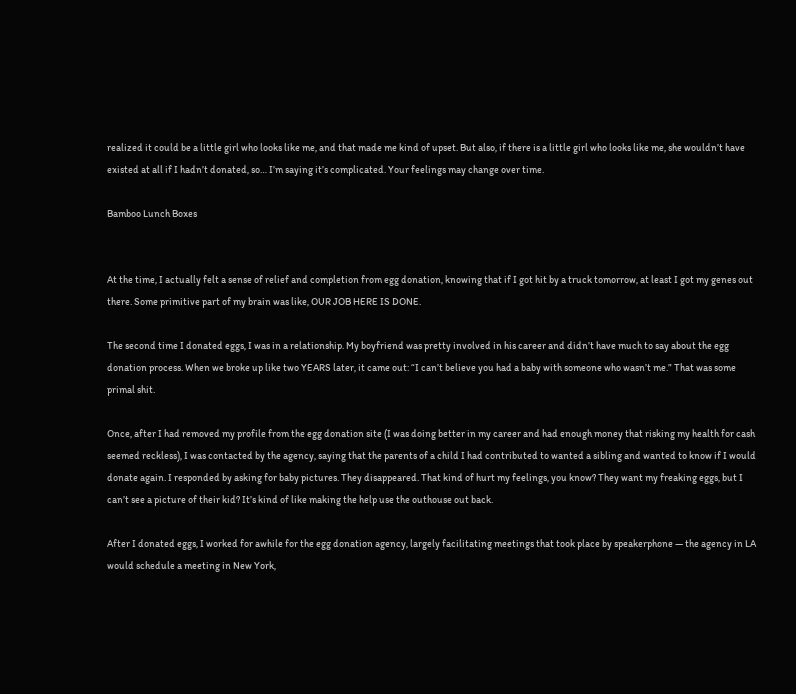realized it could be a little girl who looks like me, and that made me kind of upset. But also, if there is a little girl who looks like me, she wouldn’t have existed at all if I hadn’t donated, so… I’m saying it’s complicated. Your feelings may change over time.

Bamboo Lunch Boxes


At the time, I actually felt a sense of relief and completion from egg donation, knowing that if I got hit by a truck tomorrow, at least I got my genes out there. Some primitive part of my brain was like, OUR JOB HERE IS DONE.

The second time I donated eggs, I was in a relationship. My boyfriend was pretty involved in his career and didn’t have much to say about the egg donation process. When we broke up like two YEARS later, it came out: “I can’t believe you had a baby with someone who wasn’t me.” That was some primal shit.

Once, after I had removed my profile from the egg donation site (I was doing better in my career and had enough money that risking my health for cash seemed reckless), I was contacted by the agency, saying that the parents of a child I had contributed to wanted a sibling and wanted to know if I would donate again. I responded by asking for baby pictures. They disappeared. That kind of hurt my feelings, you know? They want my freaking eggs, but I can’t see a picture of their kid? It’s kind of like making the help use the outhouse out back.

After I donated eggs, I worked for awhile for the egg donation agency, largely facilitating meetings that took place by speakerphone — the agency in LA would schedule a meeting in New York,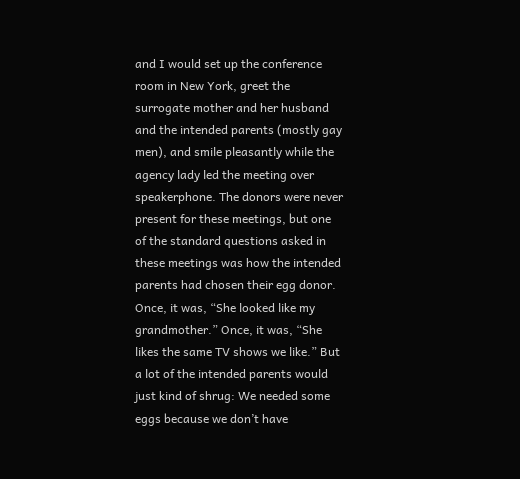and I would set up the conference room in New York, greet the surrogate mother and her husband and the intended parents (mostly gay men), and smile pleasantly while the agency lady led the meeting over speakerphone. The donors were never present for these meetings, but one of the standard questions asked in these meetings was how the intended parents had chosen their egg donor. Once, it was, “She looked like my grandmother.” Once, it was, “She likes the same TV shows we like.” But a lot of the intended parents would just kind of shrug: We needed some eggs because we don’t have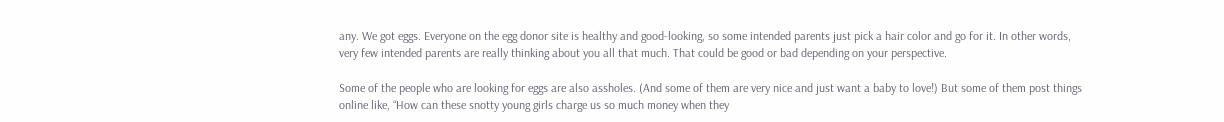any. We got eggs. Everyone on the egg donor site is healthy and good-looking, so some intended parents just pick a hair color and go for it. In other words, very few intended parents are really thinking about you all that much. That could be good or bad depending on your perspective.

Some of the people who are looking for eggs are also assholes. (And some of them are very nice and just want a baby to love!) But some of them post things online like, “How can these snotty young girls charge us so much money when they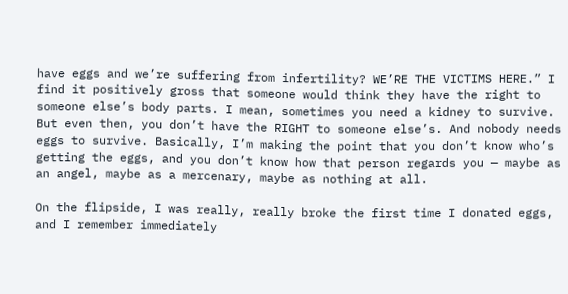have eggs and we’re suffering from infertility? WE’RE THE VICTIMS HERE.” I find it positively gross that someone would think they have the right to someone else’s body parts. I mean, sometimes you need a kidney to survive. But even then, you don’t have the RIGHT to someone else’s. And nobody needs eggs to survive. Basically, I’m making the point that you don’t know who’s getting the eggs, and you don’t know how that person regards you — maybe as an angel, maybe as a mercenary, maybe as nothing at all.

On the flipside, I was really, really broke the first time I donated eggs, and I remember immediately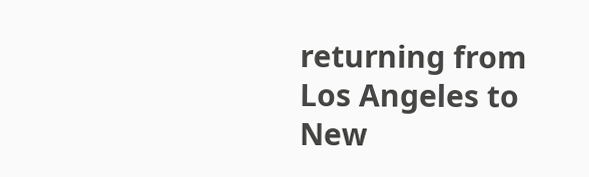returning from Los Angeles to New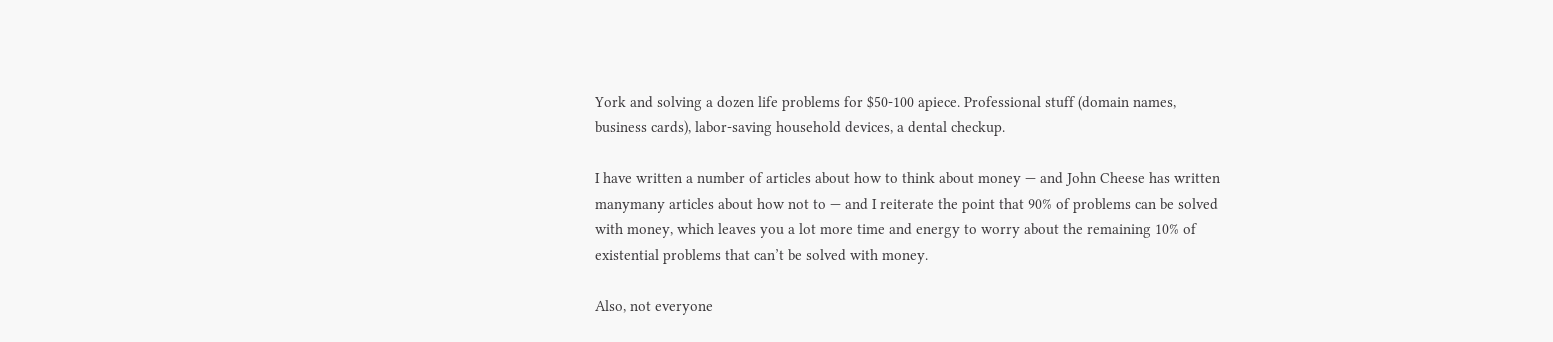York and solving a dozen life problems for $50-100 apiece. Professional stuff (domain names, business cards), labor-saving household devices, a dental checkup.

I have written a number of articles about how to think about money — and John Cheese has written manymany articles about how not to — and I reiterate the point that 90% of problems can be solved with money, which leaves you a lot more time and energy to worry about the remaining 10% of existential problems that can’t be solved with money.

Also, not everyone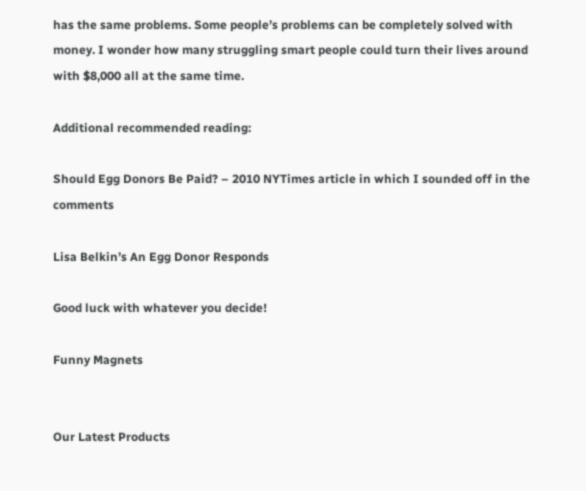has the same problems. Some people’s problems can be completely solved with money. I wonder how many struggling smart people could turn their lives around with $8,000 all at the same time.

Additional recommended reading:

Should Egg Donors Be Paid? – 2010 NYTimes article in which I sounded off in the comments

Lisa Belkin’s An Egg Donor Responds

Good luck with whatever you decide!

Funny Magnets


Our Latest Products